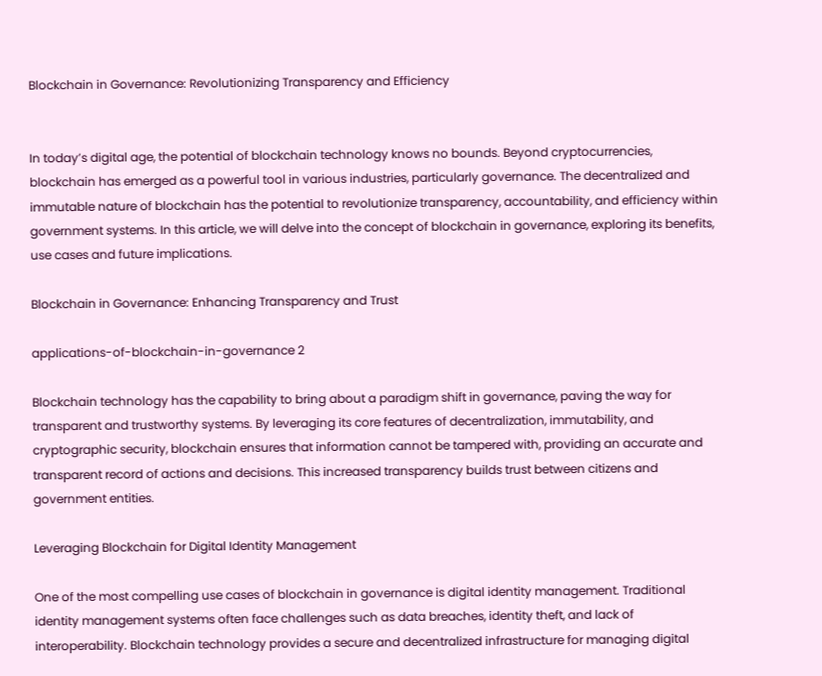Blockchain in Governance: Revolutionizing Transparency and Efficiency


In today’s digital age, the potential of blockchain technology knows no bounds. Beyond cryptocurrencies, blockchain has emerged as a powerful tool in various industries, particularly governance. The decentralized and immutable nature of blockchain has the potential to revolutionize transparency, accountability, and efficiency within government systems. In this article, we will delve into the concept of blockchain in governance, exploring its benefits, use cases and future implications.

Blockchain in Governance: Enhancing Transparency and Trust

applications-of-blockchain-in-governance 2

Blockchain technology has the capability to bring about a paradigm shift in governance, paving the way for transparent and trustworthy systems. By leveraging its core features of decentralization, immutability, and cryptographic security, blockchain ensures that information cannot be tampered with, providing an accurate and transparent record of actions and decisions. This increased transparency builds trust between citizens and government entities.

Leveraging Blockchain for Digital Identity Management

One of the most compelling use cases of blockchain in governance is digital identity management. Traditional identity management systems often face challenges such as data breaches, identity theft, and lack of interoperability. Blockchain technology provides a secure and decentralized infrastructure for managing digital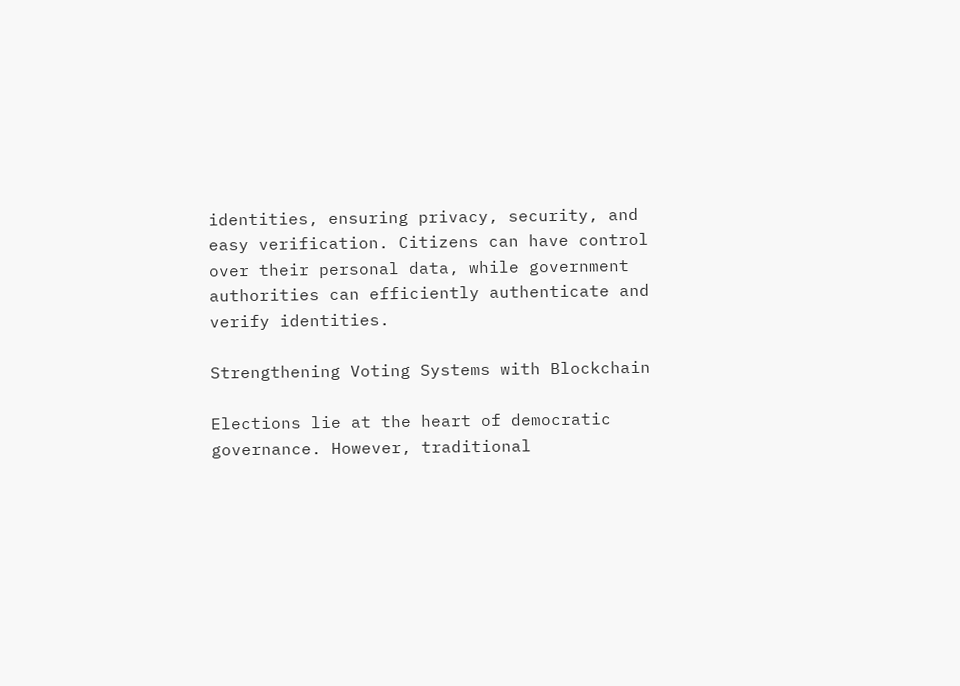identities, ensuring privacy, security, and easy verification. Citizens can have control over their personal data, while government authorities can efficiently authenticate and verify identities.

Strengthening Voting Systems with Blockchain

Elections lie at the heart of democratic governance. However, traditional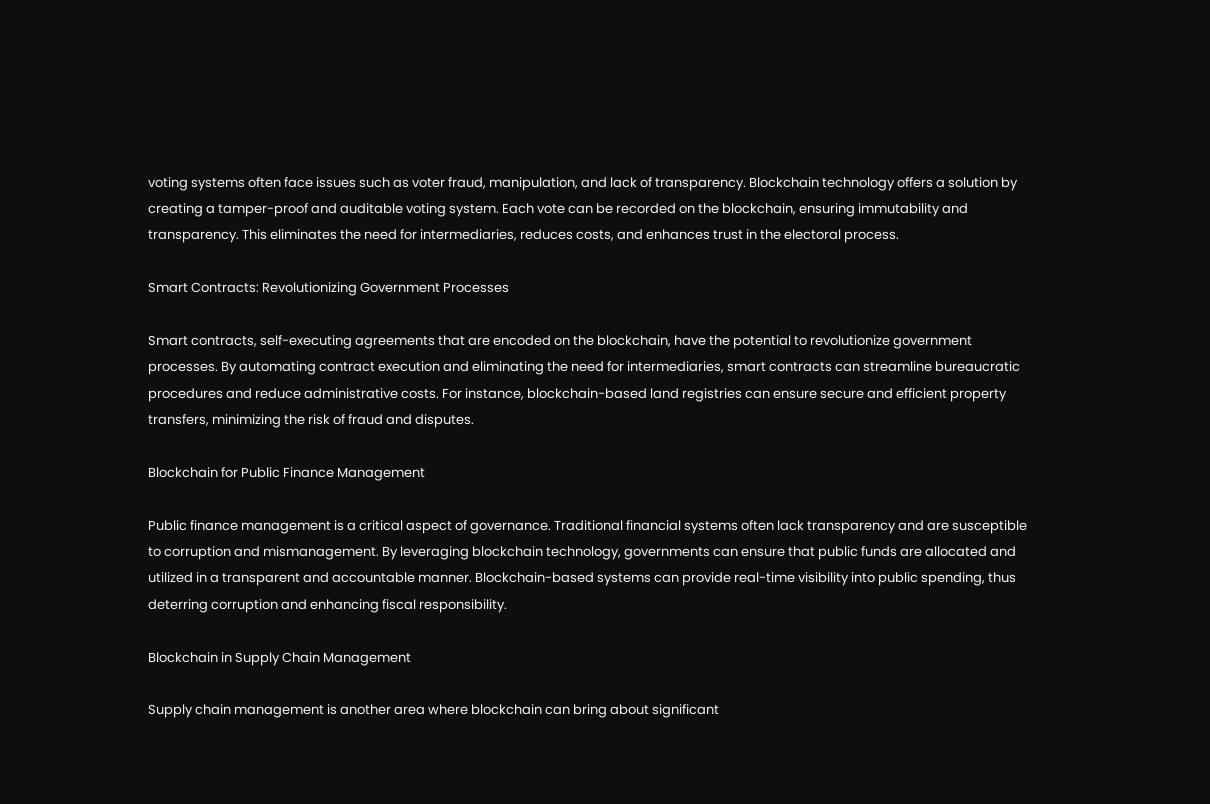voting systems often face issues such as voter fraud, manipulation, and lack of transparency. Blockchain technology offers a solution by creating a tamper-proof and auditable voting system. Each vote can be recorded on the blockchain, ensuring immutability and transparency. This eliminates the need for intermediaries, reduces costs, and enhances trust in the electoral process.

Smart Contracts: Revolutionizing Government Processes

Smart contracts, self-executing agreements that are encoded on the blockchain, have the potential to revolutionize government processes. By automating contract execution and eliminating the need for intermediaries, smart contracts can streamline bureaucratic procedures and reduce administrative costs. For instance, blockchain-based land registries can ensure secure and efficient property transfers, minimizing the risk of fraud and disputes.

Blockchain for Public Finance Management

Public finance management is a critical aspect of governance. Traditional financial systems often lack transparency and are susceptible to corruption and mismanagement. By leveraging blockchain technology, governments can ensure that public funds are allocated and utilized in a transparent and accountable manner. Blockchain-based systems can provide real-time visibility into public spending, thus deterring corruption and enhancing fiscal responsibility.

Blockchain in Supply Chain Management

Supply chain management is another area where blockchain can bring about significant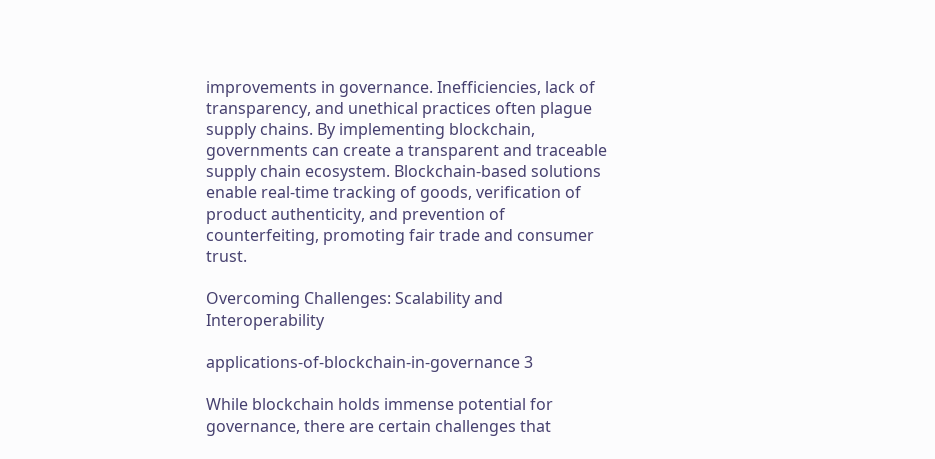improvements in governance. Inefficiencies, lack of transparency, and unethical practices often plague supply chains. By implementing blockchain, governments can create a transparent and traceable supply chain ecosystem. Blockchain-based solutions enable real-time tracking of goods, verification of product authenticity, and prevention of counterfeiting, promoting fair trade and consumer trust.

Overcoming Challenges: Scalability and Interoperability

applications-of-blockchain-in-governance 3

While blockchain holds immense potential for governance, there are certain challenges that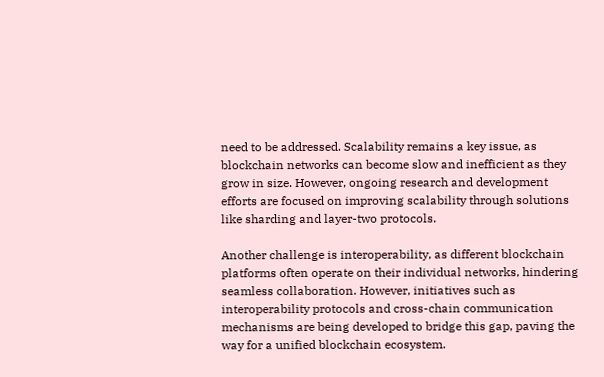need to be addressed. Scalability remains a key issue, as blockchain networks can become slow and inefficient as they grow in size. However, ongoing research and development efforts are focused on improving scalability through solutions like sharding and layer-two protocols.

Another challenge is interoperability, as different blockchain platforms often operate on their individual networks, hindering seamless collaboration. However, initiatives such as interoperability protocols and cross-chain communication mechanisms are being developed to bridge this gap, paving the way for a unified blockchain ecosystem.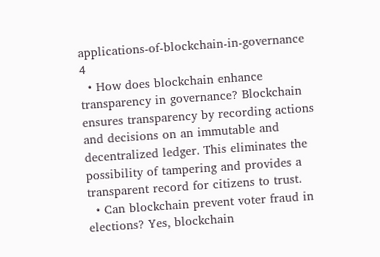applications-of-blockchain-in-governance 4
  • How does blockchain enhance transparency in governance? Blockchain ensures transparency by recording actions and decisions on an immutable and decentralized ledger. This eliminates the possibility of tampering and provides a transparent record for citizens to trust.
  • Can blockchain prevent voter fraud in elections? Yes, blockchain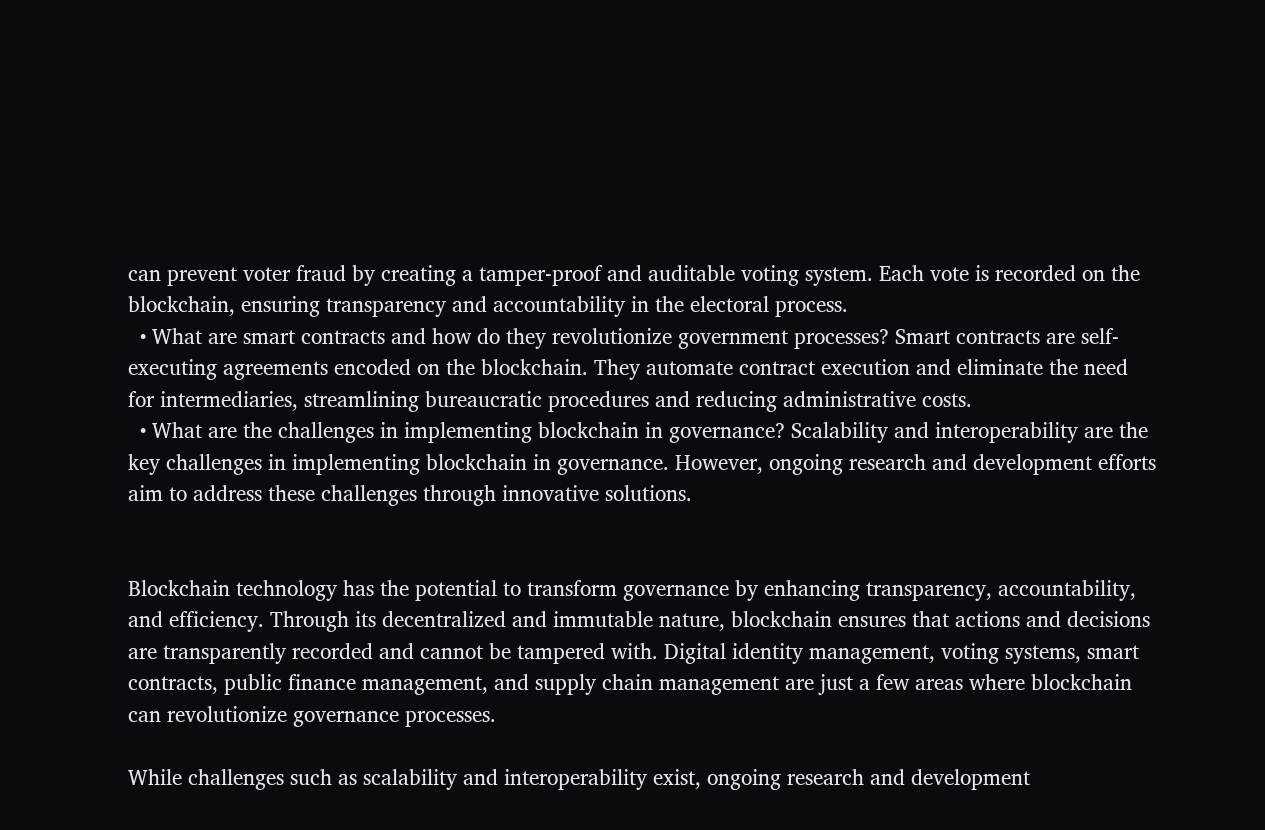can prevent voter fraud by creating a tamper-proof and auditable voting system. Each vote is recorded on the blockchain, ensuring transparency and accountability in the electoral process.
  • What are smart contracts and how do they revolutionize government processes? Smart contracts are self-executing agreements encoded on the blockchain. They automate contract execution and eliminate the need for intermediaries, streamlining bureaucratic procedures and reducing administrative costs.
  • What are the challenges in implementing blockchain in governance? Scalability and interoperability are the key challenges in implementing blockchain in governance. However, ongoing research and development efforts aim to address these challenges through innovative solutions.


Blockchain technology has the potential to transform governance by enhancing transparency, accountability, and efficiency. Through its decentralized and immutable nature, blockchain ensures that actions and decisions are transparently recorded and cannot be tampered with. Digital identity management, voting systems, smart contracts, public finance management, and supply chain management are just a few areas where blockchain can revolutionize governance processes.

While challenges such as scalability and interoperability exist, ongoing research and development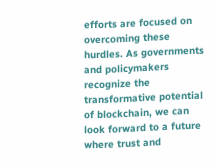efforts are focused on overcoming these hurdles. As governments and policymakers recognize the transformative potential of blockchain, we can look forward to a future where trust and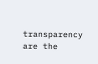transparency are the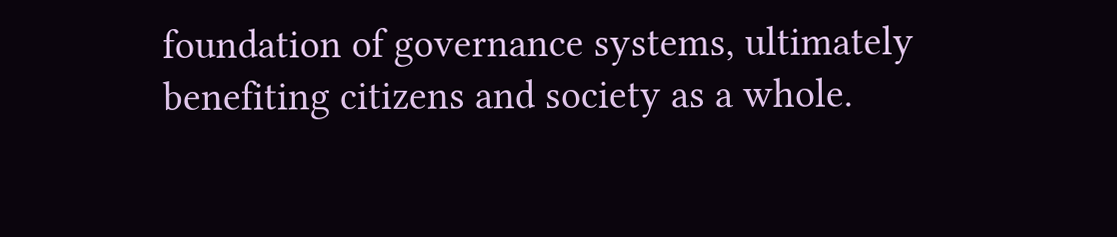foundation of governance systems, ultimately benefiting citizens and society as a whole.